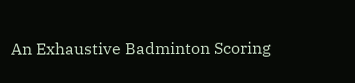An Exhaustive Badminton Scoring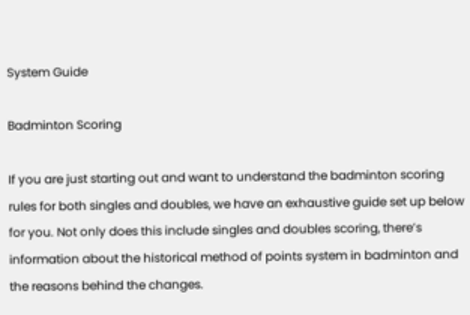System Guide

Badminton Scoring

If you are just starting out and want to understand the badminton scoring rules for both singles and doubles, we have an exhaustive guide set up below for you. Not only does this include singles and doubles scoring, there’s information about the historical method of points system in badminton and the reasons behind the changes.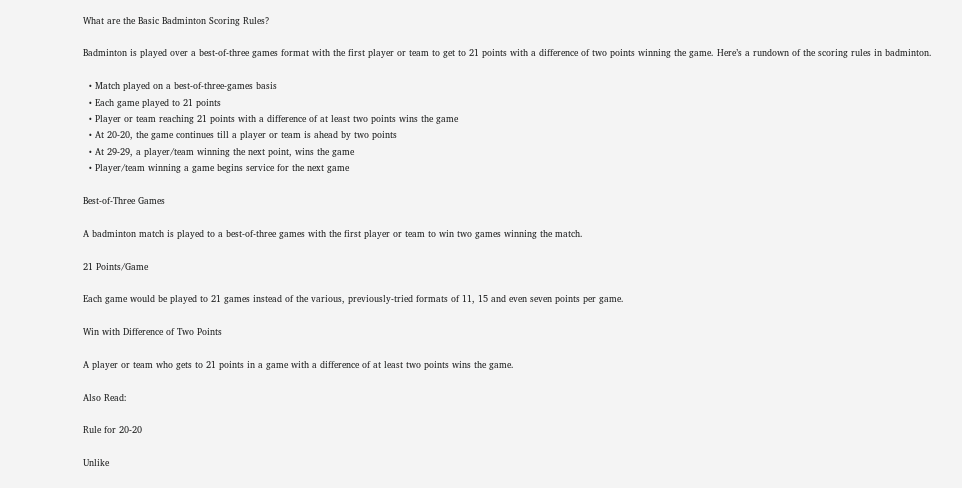What are the Basic Badminton Scoring Rules?

Badminton is played over a best-of-three games format with the first player or team to get to 21 points with a difference of two points winning the game. Here’s a rundown of the scoring rules in badminton.

  • Match played on a best-of-three-games basis
  • Each game played to 21 points
  • Player or team reaching 21 points with a difference of at least two points wins the game
  • At 20-20, the game continues till a player or team is ahead by two points
  • At 29-29, a player/team winning the next point, wins the game
  • Player/team winning a game begins service for the next game

Best-of-Three Games

A badminton match is played to a best-of-three games with the first player or team to win two games winning the match.

21 Points/Game

Each game would be played to 21 games instead of the various, previously-tried formats of 11, 15 and even seven points per game.

Win with Difference of Two Points

A player or team who gets to 21 points in a game with a difference of at least two points wins the game.

Also Read:

Rule for 20-20

Unlike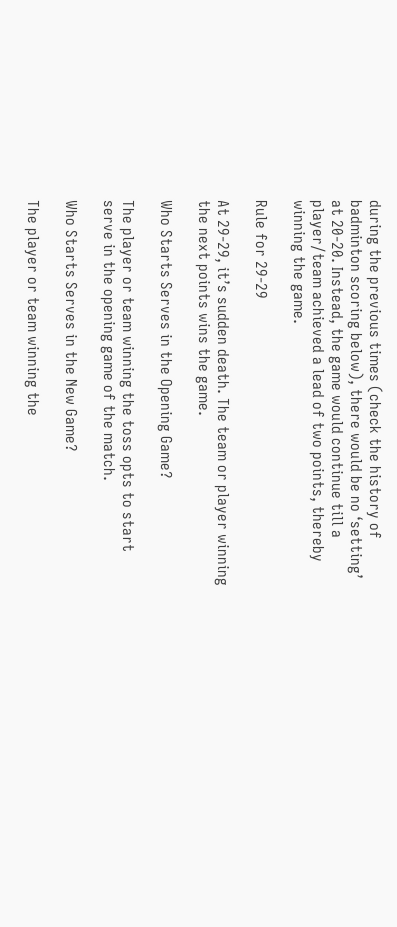during the previous times (check the history of badminton scoring below), there would be no ‘setting’ at 20-20. Instead, the game would continue till a player/team achieved a lead of two points, thereby winning the game.

Rule for 29-29

At 29-29, it’s sudden death. The team or player winning the next points wins the game.

Who Starts Serves in the Opening Game?

The player or team winning the toss opts to start serve in the opening game of the match.

Who Starts Serves in the New Game?

The player or team winning the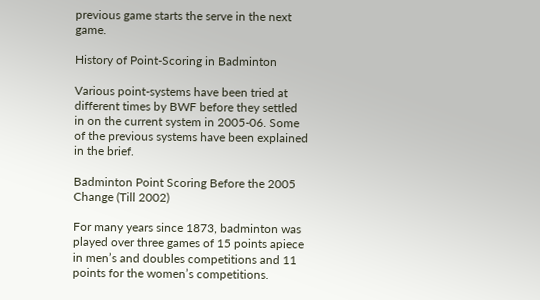previous game starts the serve in the next game.

History of Point-Scoring in Badminton

Various point-systems have been tried at different times by BWF before they settled in on the current system in 2005-06. Some of the previous systems have been explained in the brief.

Badminton Point Scoring Before the 2005 Change (Till 2002)

For many years since 1873, badminton was played over three games of 15 points apiece in men’s and doubles competitions and 11 points for the women’s competitions.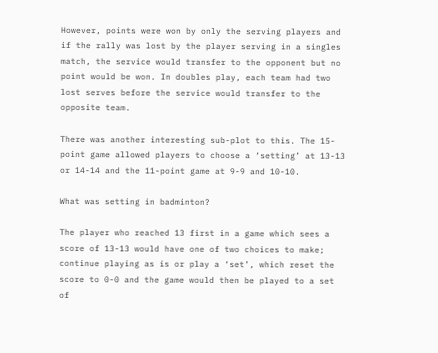However, points were won by only the serving players and if the rally was lost by the player serving in a singles match, the service would transfer to the opponent but no point would be won. In doubles play, each team had two lost serves before the service would transfer to the opposite team.

There was another interesting sub-plot to this. The 15-point game allowed players to choose a ‘setting’ at 13-13 or 14-14 and the 11-point game at 9-9 and 10-10.

What was setting in badminton?

The player who reached 13 first in a game which sees a score of 13-13 would have one of two choices to make; continue playing as is or play a ‘set’, which reset the score to 0-0 and the game would then be played to a set of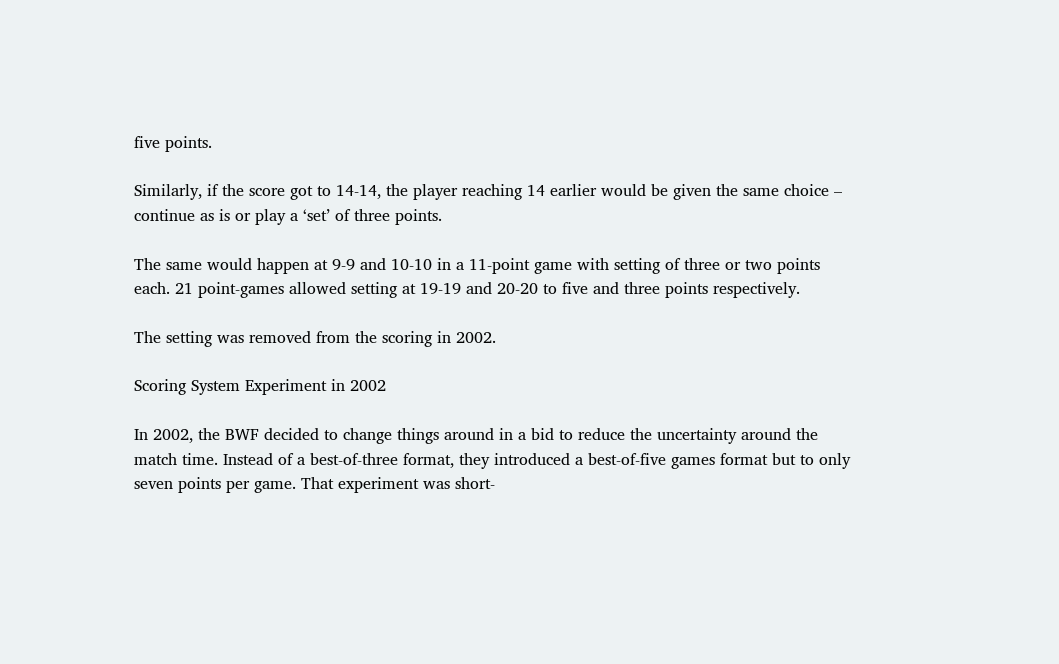five points.

Similarly, if the score got to 14-14, the player reaching 14 earlier would be given the same choice – continue as is or play a ‘set’ of three points.

The same would happen at 9-9 and 10-10 in a 11-point game with setting of three or two points each. 21 point-games allowed setting at 19-19 and 20-20 to five and three points respectively.

The setting was removed from the scoring in 2002.

Scoring System Experiment in 2002

In 2002, the BWF decided to change things around in a bid to reduce the uncertainty around the match time. Instead of a best-of-three format, they introduced a best-of-five games format but to only seven points per game. That experiment was short-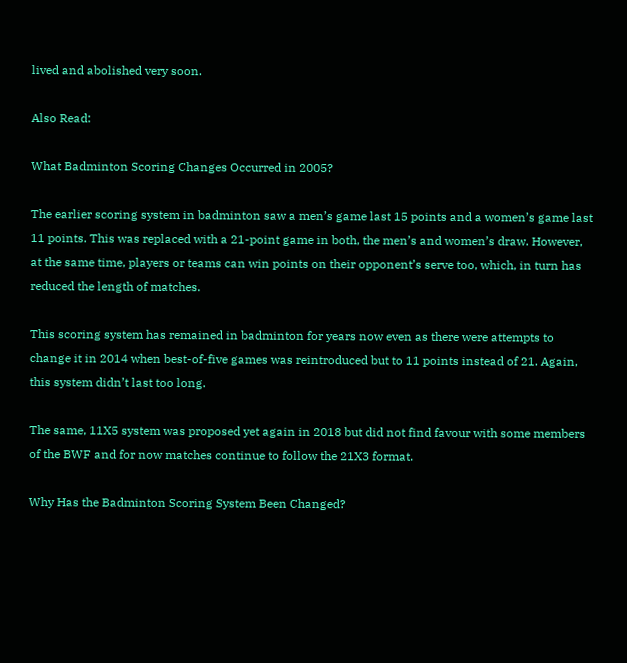lived and abolished very soon.

Also Read:

What Badminton Scoring Changes Occurred in 2005?

The earlier scoring system in badminton saw a men’s game last 15 points and a women’s game last 11 points. This was replaced with a 21-point game in both, the men’s and women’s draw. However, at the same time, players or teams can win points on their opponent’s serve too, which, in turn has reduced the length of matches.

This scoring system has remained in badminton for years now even as there were attempts to change it in 2014 when best-of-five games was reintroduced but to 11 points instead of 21. Again, this system didn’t last too long.

The same, 11X5 system was proposed yet again in 2018 but did not find favour with some members of the BWF and for now matches continue to follow the 21X3 format.

Why Has the Badminton Scoring System Been Changed?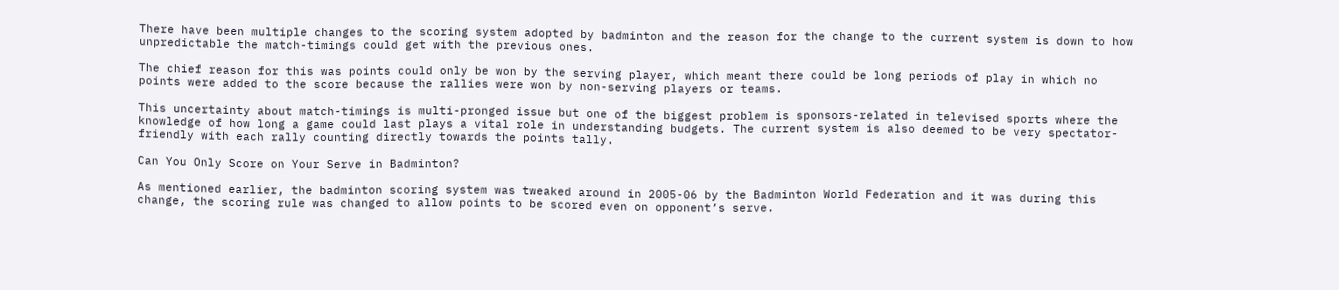There have been multiple changes to the scoring system adopted by badminton and the reason for the change to the current system is down to how unpredictable the match-timings could get with the previous ones.

The chief reason for this was points could only be won by the serving player, which meant there could be long periods of play in which no points were added to the score because the rallies were won by non-serving players or teams.

This uncertainty about match-timings is multi-pronged issue but one of the biggest problem is sponsors-related in televised sports where the knowledge of how long a game could last plays a vital role in understanding budgets. The current system is also deemed to be very spectator-friendly with each rally counting directly towards the points tally.

Can You Only Score on Your Serve in Badminton?

As mentioned earlier, the badminton scoring system was tweaked around in 2005-06 by the Badminton World Federation and it was during this change, the scoring rule was changed to allow points to be scored even on opponent’s serve.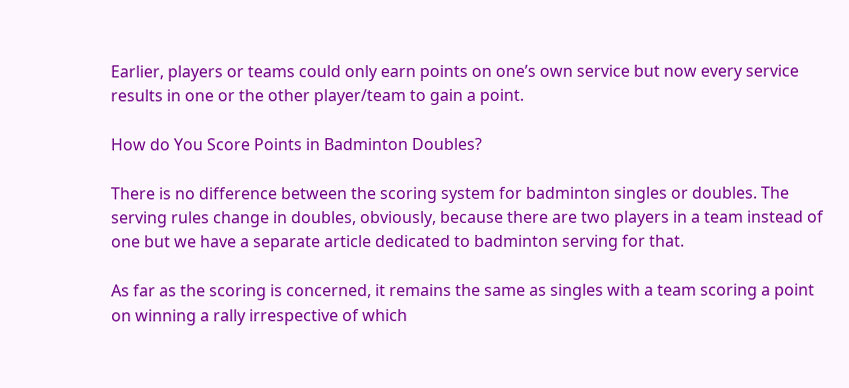Earlier, players or teams could only earn points on one’s own service but now every service results in one or the other player/team to gain a point.

How do You Score Points in Badminton Doubles?

There is no difference between the scoring system for badminton singles or doubles. The serving rules change in doubles, obviously, because there are two players in a team instead of one but we have a separate article dedicated to badminton serving for that.

As far as the scoring is concerned, it remains the same as singles with a team scoring a point on winning a rally irrespective of which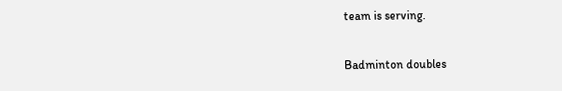team is serving.

Badminton doubles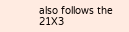also follows the 21X3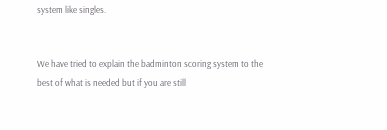system like singles.


We have tried to explain the badminton scoring system to the best of what is needed but if you are still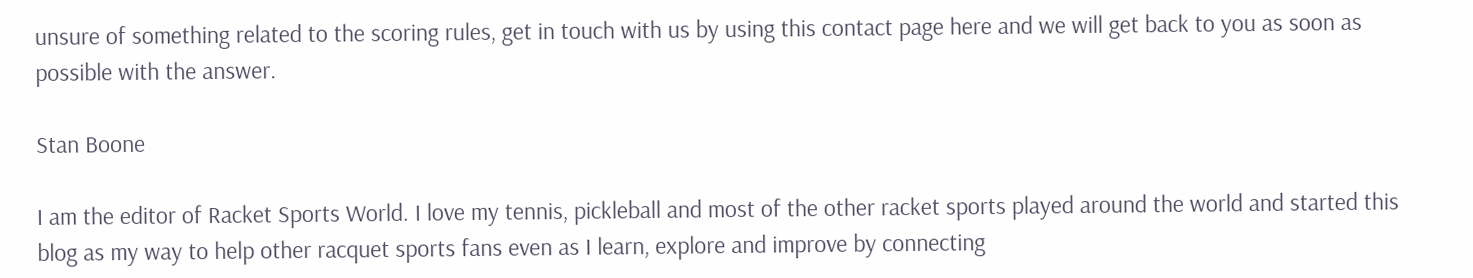unsure of something related to the scoring rules, get in touch with us by using this contact page here and we will get back to you as soon as possible with the answer.

Stan Boone

I am the editor of Racket Sports World. I love my tennis, pickleball and most of the other racket sports played around the world and started this blog as my way to help other racquet sports fans even as I learn, explore and improve by connecting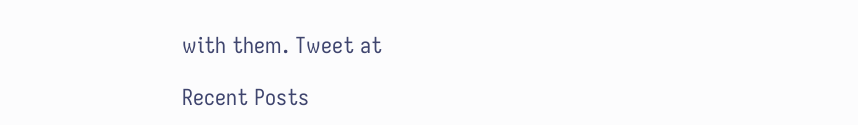with them. Tweet at

Recent Posts